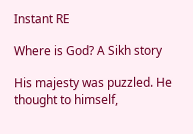Instant RE

Where is God? A Sikh story

His majesty was puzzled. He thought to himself,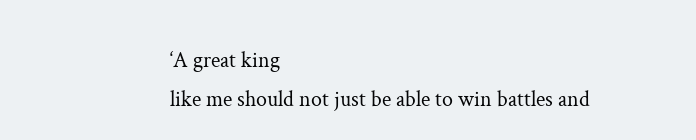‘A great king
like me should not just be able to win battles and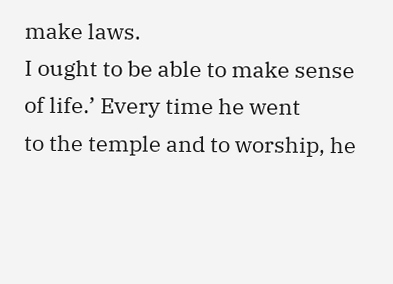make laws.
I ought to be able to make sense of life.’ Every time he went
to the temple and to worship, he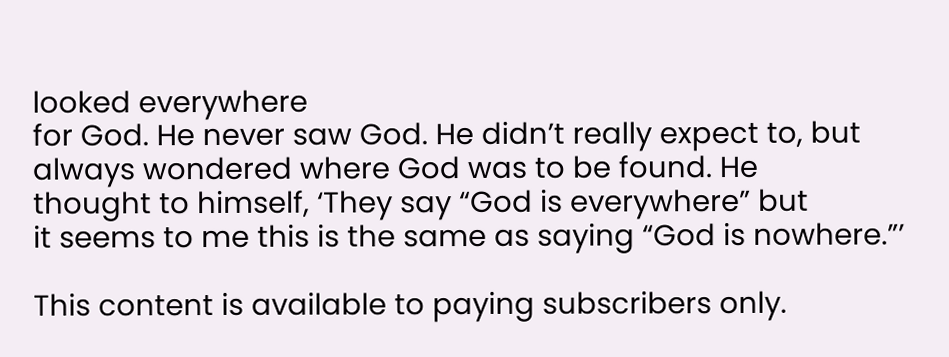looked everywhere
for God. He never saw God. He didn’t really expect to, but
always wondered where God was to be found. He
thought to himself, ‘They say “God is everywhere” but
it seems to me this is the same as saying “God is nowhere.”’

This content is available to paying subscribers only.